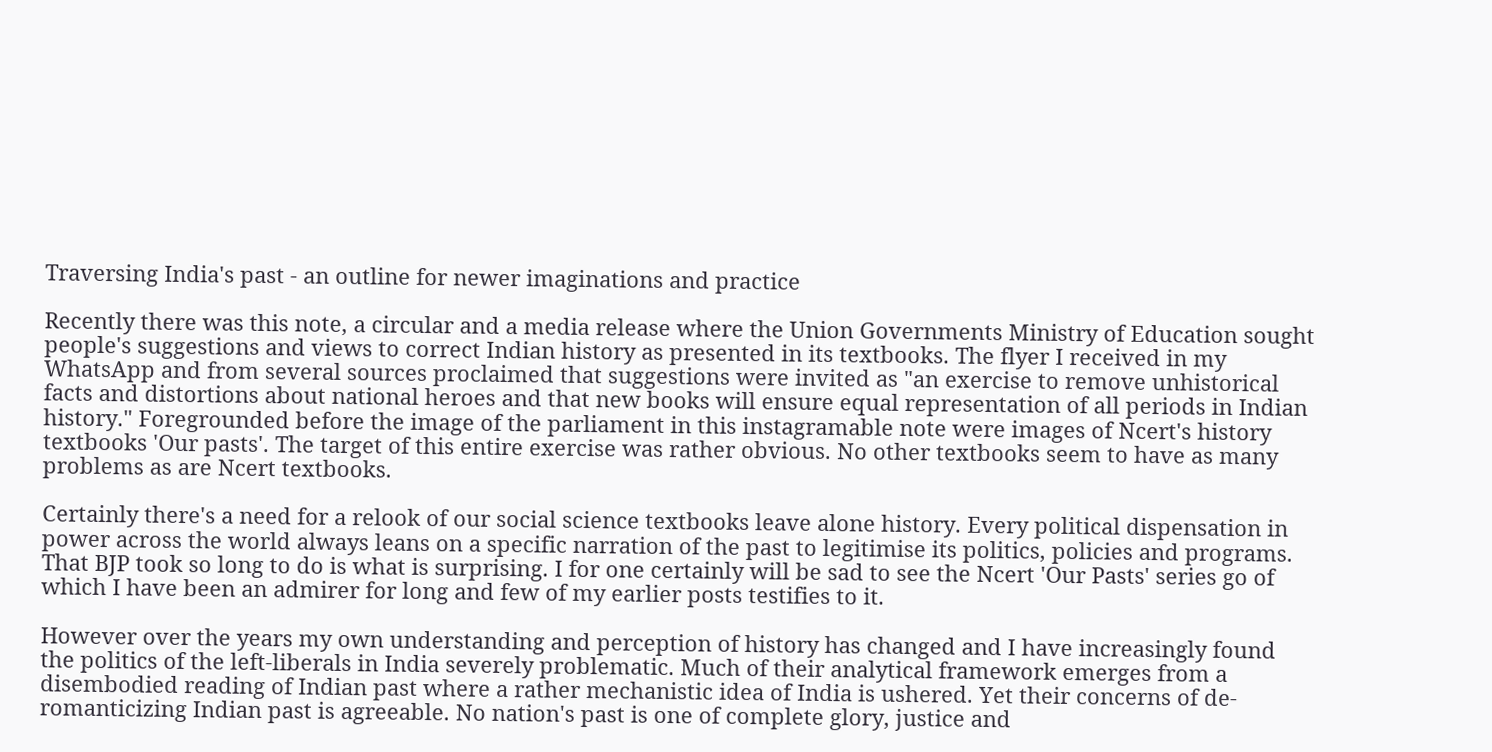Traversing India's past - an outline for newer imaginations and practice

Recently there was this note, a circular and a media release where the Union Governments Ministry of Education sought people's suggestions and views to correct Indian history as presented in its textbooks. The flyer I received in my WhatsApp and from several sources proclaimed that suggestions were invited as "an exercise to remove unhistorical facts and distortions about national heroes and that new books will ensure equal representation of all periods in Indian history." Foregrounded before the image of the parliament in this instagramable note were images of Ncert's history textbooks 'Our pasts'. The target of this entire exercise was rather obvious. No other textbooks seem to have as many problems as are Ncert textbooks.

Certainly there's a need for a relook of our social science textbooks leave alone history. Every political dispensation in power across the world always leans on a specific narration of the past to legitimise its politics, policies and programs. That BJP took so long to do is what is surprising. I for one certainly will be sad to see the Ncert 'Our Pasts' series go of which I have been an admirer for long and few of my earlier posts testifies to it.

However over the years my own understanding and perception of history has changed and I have increasingly found the politics of the left-liberals in India severely problematic. Much of their analytical framework emerges from a disembodied reading of Indian past where a rather mechanistic idea of India is ushered. Yet their concerns of de-romanticizing Indian past is agreeable. No nation's past is one of complete glory, justice and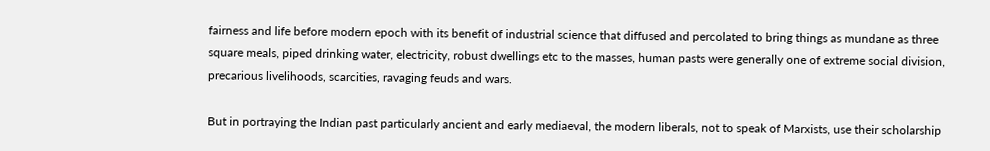fairness and life before modern epoch with its benefit of industrial science that diffused and percolated to bring things as mundane as three square meals, piped drinking water, electricity, robust dwellings etc to the masses, human pasts were generally one of extreme social division, precarious livelihoods, scarcities, ravaging feuds and wars.

But in portraying the Indian past particularly ancient and early mediaeval, the modern liberals, not to speak of Marxists, use their scholarship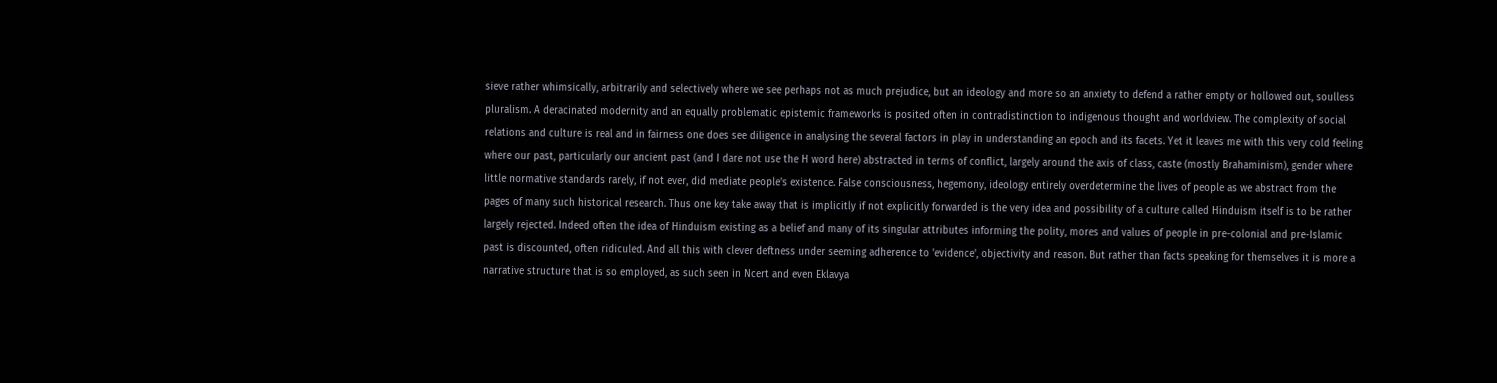sieve rather whimsically, arbitrarily and selectively where we see perhaps not as much prejudice, but an ideology and more so an anxiety to defend a rather empty or hollowed out, soulless pluralism. A deracinated modernity and an equally problematic epistemic frameworks is posited often in contradistinction to indigenous thought and worldview. The complexity of social relations and culture is real and in fairness one does see diligence in analysing the several factors in play in understanding an epoch and its facets. Yet it leaves me with this very cold feeling where our past, particularly our ancient past (and I dare not use the H word here) abstracted in terms of conflict, largely around the axis of class, caste (mostly Brahaminism), gender where little normative standards rarely, if not ever, did mediate people's existence. False consciousness, hegemony, ideology entirely overdetermine the lives of people as we abstract from the pages of many such historical research. Thus one key take away that is implicitly if not explicitly forwarded is the very idea and possibility of a culture called Hinduism itself is to be rather largely rejected. Indeed often the idea of Hinduism existing as a belief and many of its singular attributes informing the polity, mores and values of people in pre-colonial and pre-Islamic past is discounted, often ridiculed. And all this with clever deftness under seeming adherence to 'evidence', objectivity and reason. But rather than facts speaking for themselves it is more a narrative structure that is so employed, as such seen in Ncert and even Eklavya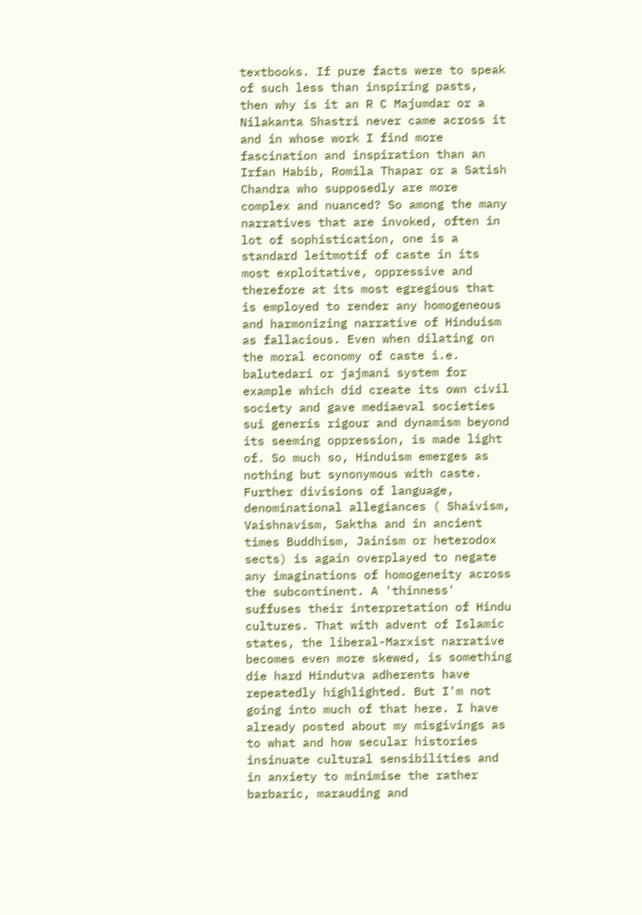textbooks. If pure facts were to speak of such less than inspiring pasts, then why is it an R C Majumdar or a Nilakanta Shastri never came across it and in whose work I find more fascination and inspiration than an Irfan Habib, Romila Thapar or a Satish Chandra who supposedly are more complex and nuanced? So among the many narratives that are invoked, often in lot of sophistication, one is a standard leitmotif of caste in its most exploitative, oppressive and therefore at its most egregious that is employed to render any homogeneous and harmonizing narrative of Hinduism as fallacious. Even when dilating on the moral economy of caste i.e. balutedari or jajmani system for example which did create its own civil society and gave mediaeval societies sui generis rigour and dynamism beyond its seeming oppression, is made light of. So much so, Hinduism emerges as nothing but synonymous with caste. Further divisions of language, denominational allegiances ( Shaivism, Vaishnavism, Saktha and in ancient times Buddhism, Jainism or heterodox sects) is again overplayed to negate any imaginations of homogeneity across the subcontinent. A 'thinness' suffuses their interpretation of Hindu cultures. That with advent of Islamic states, the liberal-Marxist narrative becomes even more skewed, is something die hard Hindutva adherents have repeatedly highlighted. But I'm not going into much of that here. I have already posted about my misgivings as to what and how secular histories insinuate cultural sensibilities and in anxiety to minimise the rather barbaric, marauding and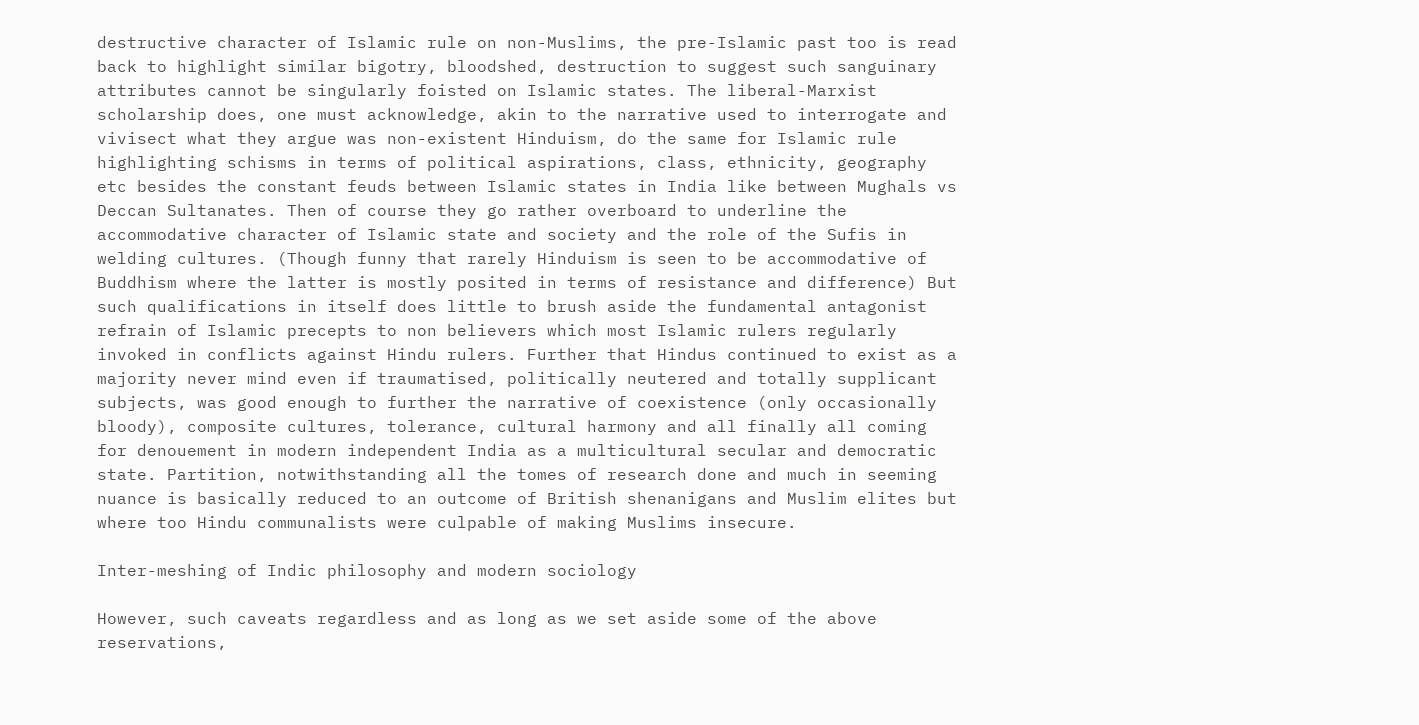destructive character of Islamic rule on non-Muslims, the pre-Islamic past too is read back to highlight similar bigotry, bloodshed, destruction to suggest such sanguinary attributes cannot be singularly foisted on Islamic states. The liberal-Marxist scholarship does, one must acknowledge, akin to the narrative used to interrogate and vivisect what they argue was non-existent Hinduism, do the same for Islamic rule highlighting schisms in terms of political aspirations, class, ethnicity, geography etc besides the constant feuds between Islamic states in India like between Mughals vs Deccan Sultanates. Then of course they go rather overboard to underline the accommodative character of Islamic state and society and the role of the Sufis in welding cultures. (Though funny that rarely Hinduism is seen to be accommodative of Buddhism where the latter is mostly posited in terms of resistance and difference) But such qualifications in itself does little to brush aside the fundamental antagonist refrain of Islamic precepts to non believers which most Islamic rulers regularly invoked in conflicts against Hindu rulers. Further that Hindus continued to exist as a majority never mind even if traumatised, politically neutered and totally supplicant subjects, was good enough to further the narrative of coexistence (only occasionally bloody), composite cultures, tolerance, cultural harmony and all finally all coming for denouement in modern independent India as a multicultural secular and democratic state. Partition, notwithstanding all the tomes of research done and much in seeming nuance is basically reduced to an outcome of British shenanigans and Muslim elites but where too Hindu communalists were culpable of making Muslims insecure.

Inter-meshing of Indic philosophy and modern sociology

However, such caveats regardless and as long as we set aside some of the above reservations,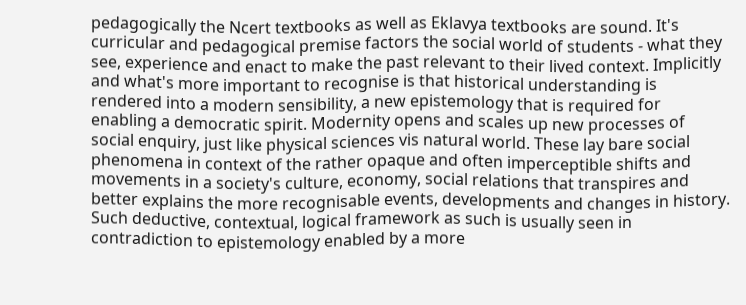pedagogically the Ncert textbooks as well as Eklavya textbooks are sound. It's curricular and pedagogical premise factors the social world of students - what they see, experience and enact to make the past relevant to their lived context. Implicitly and what's more important to recognise is that historical understanding is rendered into a modern sensibility, a new epistemology that is required for enabling a democratic spirit. Modernity opens and scales up new processes of social enquiry, just like physical sciences vis natural world. These lay bare social phenomena in context of the rather opaque and often imperceptible shifts and movements in a society's culture, economy, social relations that transpires and better explains the more recognisable events, developments and changes in history. Such deductive, contextual, logical framework as such is usually seen in contradiction to epistemology enabled by a more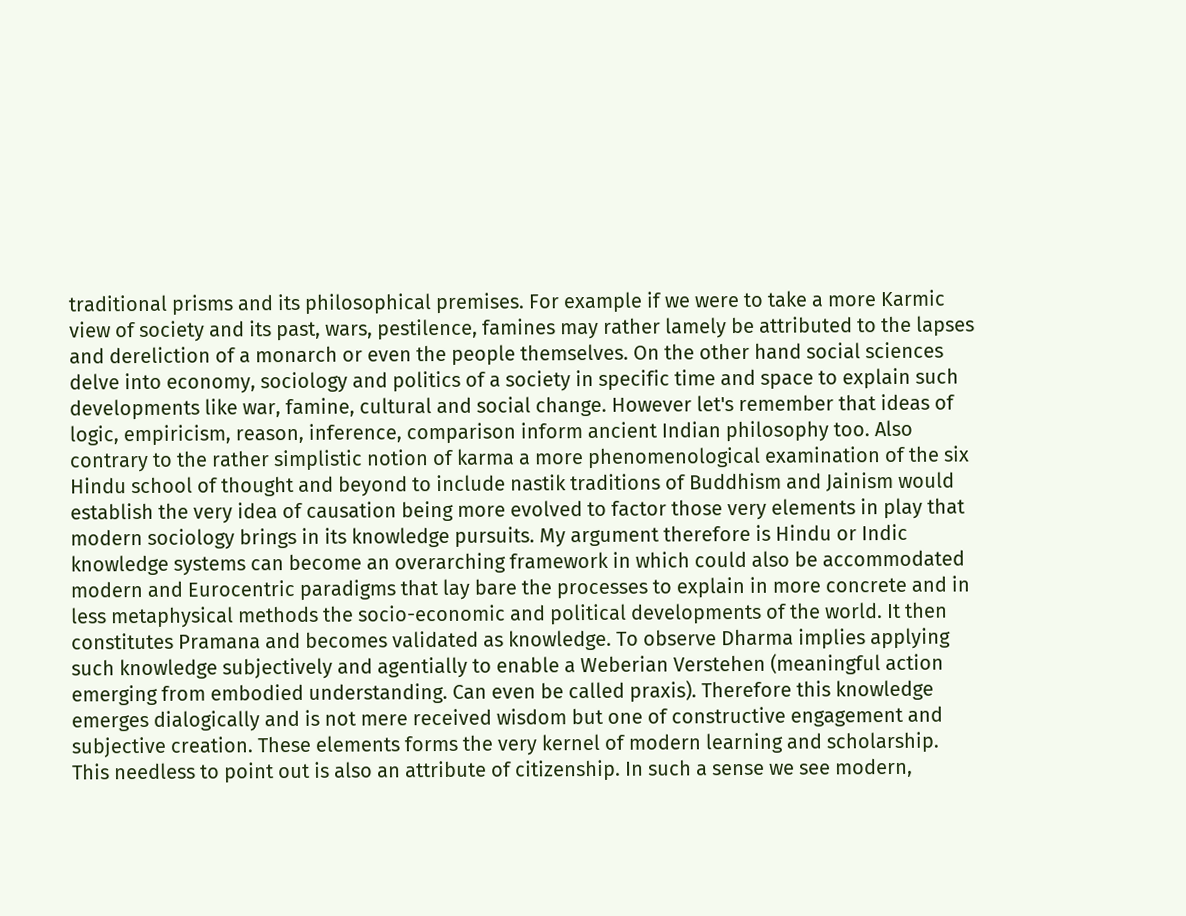traditional prisms and its philosophical premises. For example if we were to take a more Karmic view of society and its past, wars, pestilence, famines may rather lamely be attributed to the lapses and dereliction of a monarch or even the people themselves. On the other hand social sciences delve into economy, sociology and politics of a society in specific time and space to explain such developments like war, famine, cultural and social change. However let's remember that ideas of logic, empiricism, reason, inference, comparison inform ancient Indian philosophy too. Also contrary to the rather simplistic notion of karma a more phenomenological examination of the six Hindu school of thought and beyond to include nastik traditions of Buddhism and Jainism would establish the very idea of causation being more evolved to factor those very elements in play that modern sociology brings in its knowledge pursuits. My argument therefore is Hindu or Indic knowledge systems can become an overarching framework in which could also be accommodated modern and Eurocentric paradigms that lay bare the processes to explain in more concrete and in less metaphysical methods the socio-economic and political developments of the world. It then constitutes Pramana and becomes validated as knowledge. To observe Dharma implies applying such knowledge subjectively and agentially to enable a Weberian Verstehen (meaningful action emerging from embodied understanding. Can even be called praxis). Therefore this knowledge emerges dialogically and is not mere received wisdom but one of constructive engagement and subjective creation. These elements forms the very kernel of modern learning and scholarship. This needless to point out is also an attribute of citizenship. In such a sense we see modern,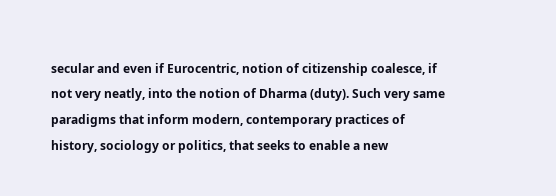secular and even if Eurocentric, notion of citizenship coalesce, if not very neatly, into the notion of Dharma (duty). Such very same paradigms that inform modern, contemporary practices of history, sociology or politics, that seeks to enable a new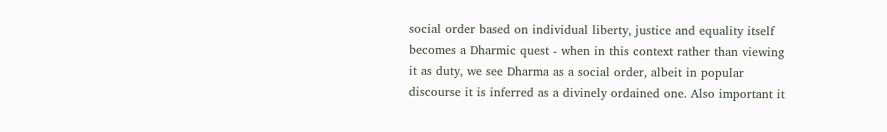social order based on individual liberty, justice and equality itself becomes a Dharmic quest - when in this context rather than viewing it as duty, we see Dharma as a social order, albeit in popular discourse it is inferred as a divinely ordained one. Also important it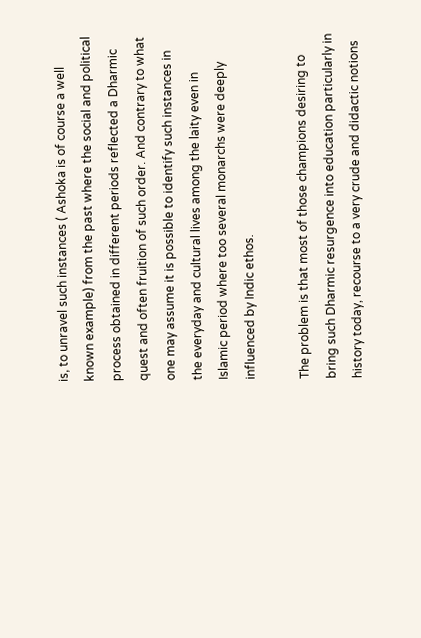is, to unravel such instances ( Ashoka is of course a well known example) from the past where the social and political process obtained in different periods reflected a Dharmic quest and often fruition of such order. And contrary to what one may assume it is possible to identify such instances in the everyday and cultural lives among the laity even in Islamic period where too several monarchs were deeply influenced by Indic ethos.

The problem is that most of those champions desiring to bring such Dharmic resurgence into education particularly in history today, recourse to a very crude and didactic notions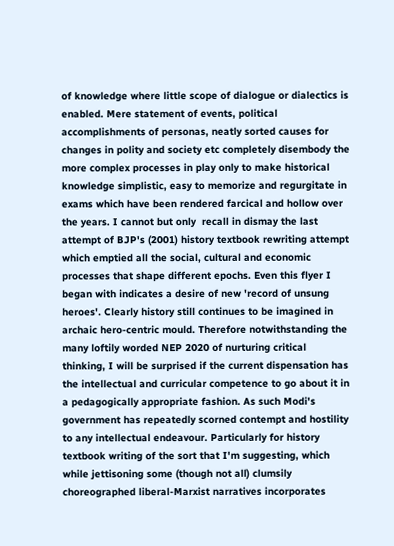of knowledge where little scope of dialogue or dialectics is enabled. Mere statement of events, political accomplishments of personas, neatly sorted causes for changes in polity and society etc completely disembody the more complex processes in play only to make historical knowledge simplistic, easy to memorize and regurgitate in exams which have been rendered farcical and hollow over the years. I cannot but only  recall in dismay the last attempt of BJP's (2001) history textbook rewriting attempt which emptied all the social, cultural and economic processes that shape different epochs. Even this flyer I began with indicates a desire of new 'record of unsung heroes'. Clearly history still continues to be imagined in archaic hero-centric mould. Therefore notwithstanding the many loftily worded NEP 2020 of nurturing critical thinking, I will be surprised if the current dispensation has the intellectual and curricular competence to go about it in a pedagogically appropriate fashion. As such Modi's government has repeatedly scorned contempt and hostility to any intellectual endeavour. Particularly for history textbook writing of the sort that I'm suggesting, which while jettisoning some (though not all) clumsily choreographed liberal-Marxist narratives incorporates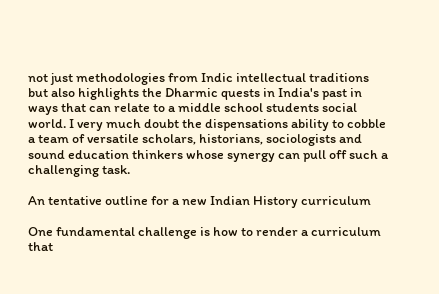not just methodologies from Indic intellectual traditions but also highlights the Dharmic quests in India's past in ways that can relate to a middle school students social world. I very much doubt the dispensations ability to cobble a team of versatile scholars, historians, sociologists and sound education thinkers whose synergy can pull off such a challenging task.

An tentative outline for a new Indian History curriculum

One fundamental challenge is how to render a curriculum that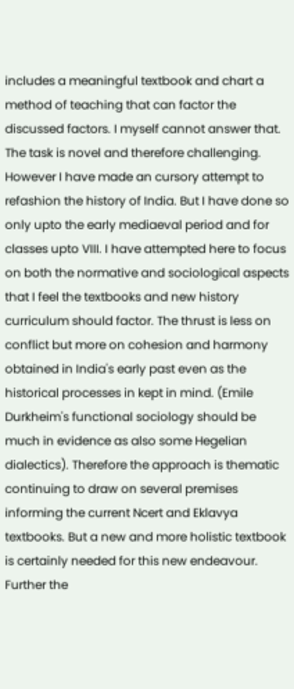includes a meaningful textbook and chart a method of teaching that can factor the discussed factors. I myself cannot answer that. The task is novel and therefore challenging. However I have made an cursory attempt to refashion the history of India. But I have done so only upto the early mediaeval period and for classes upto VIII. I have attempted here to focus on both the normative and sociological aspects that I feel the textbooks and new history curriculum should factor. The thrust is less on conflict but more on cohesion and harmony obtained in India's early past even as the historical processes in kept in mind. (Emile Durkheim's functional sociology should be much in evidence as also some Hegelian dialectics). Therefore the approach is thematic continuing to draw on several premises informing the current Ncert and Eklavya textbooks. But a new and more holistic textbook is certainly needed for this new endeavour. Further the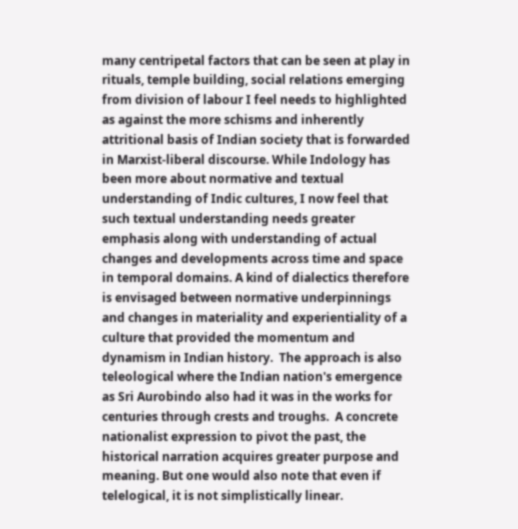many centripetal factors that can be seen at play in rituals, temple building, social relations emerging from division of labour I feel needs to highlighted as against the more schisms and inherently attritional basis of Indian society that is forwarded in Marxist-liberal discourse. While Indology has been more about normative and textual understanding of Indic cultures, I now feel that such textual understanding needs greater emphasis along with understanding of actual changes and developments across time and space in temporal domains. A kind of dialectics therefore is envisaged between normative underpinnings and changes in materiality and experientiality of a culture that provided the momentum and dynamism in Indian history.  The approach is also teleological where the Indian nation's emergence as Sri Aurobindo also had it was in the works for centuries through crests and troughs.  A concrete nationalist expression to pivot the past, the historical narration acquires greater purpose and meaning. But one would also note that even if telelogical, it is not simplistically linear.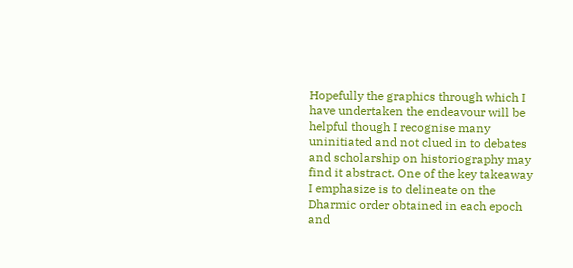Hopefully the graphics through which I have undertaken the endeavour will be helpful though I recognise many uninitiated and not clued in to debates and scholarship on historiography may find it abstract. One of the key takeaway I emphasize is to delineate on the Dharmic order obtained in each epoch and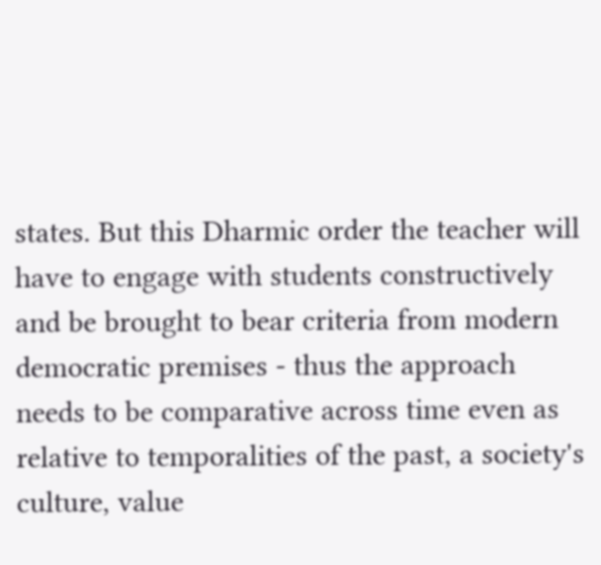states. But this Dharmic order the teacher will have to engage with students constructively and be brought to bear criteria from modern democratic premises - thus the approach needs to be comparative across time even as relative to temporalities of the past, a society's culture, value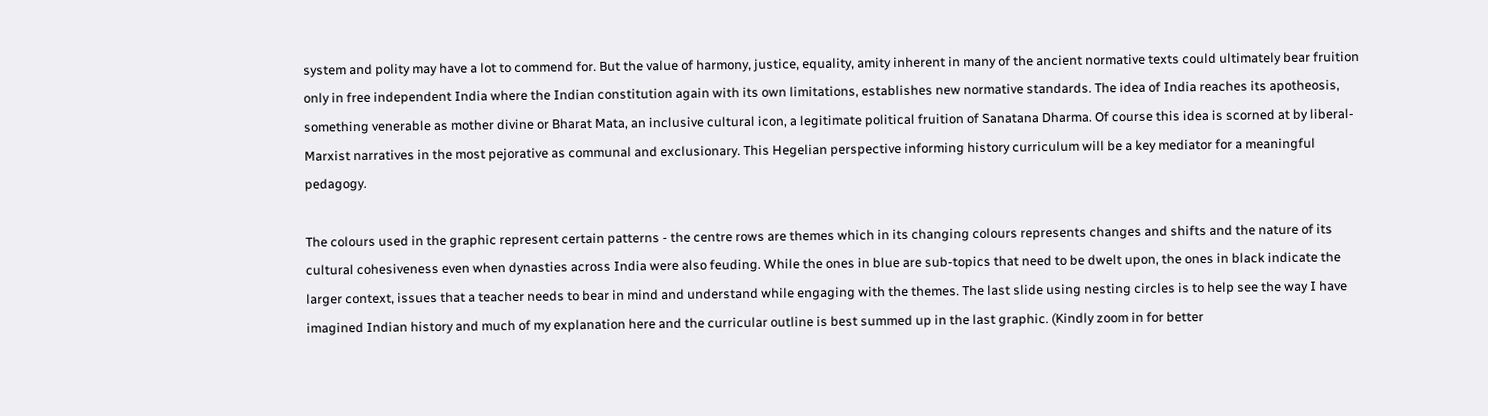system and polity may have a lot to commend for. But the value of harmony, justice, equality, amity inherent in many of the ancient normative texts could ultimately bear fruition only in free independent India where the Indian constitution again with its own limitations, establishes new normative standards. The idea of India reaches its apotheosis, something venerable as mother divine or Bharat Mata, an inclusive cultural icon, a legitimate political fruition of Sanatana Dharma. Of course this idea is scorned at by liberal-Marxist narratives in the most pejorative as communal and exclusionary. This Hegelian perspective informing history curriculum will be a key mediator for a meaningful pedagogy.

The colours used in the graphic represent certain patterns - the centre rows are themes which in its changing colours represents changes and shifts and the nature of its cultural cohesiveness even when dynasties across India were also feuding. While the ones in blue are sub-topics that need to be dwelt upon, the ones in black indicate the larger context, issues that a teacher needs to bear in mind and understand while engaging with the themes. The last slide using nesting circles is to help see the way I have imagined Indian history and much of my explanation here and the curricular outline is best summed up in the last graphic. (Kindly zoom in for better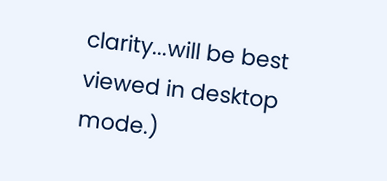clarity...will be best viewed in desktop mode.)